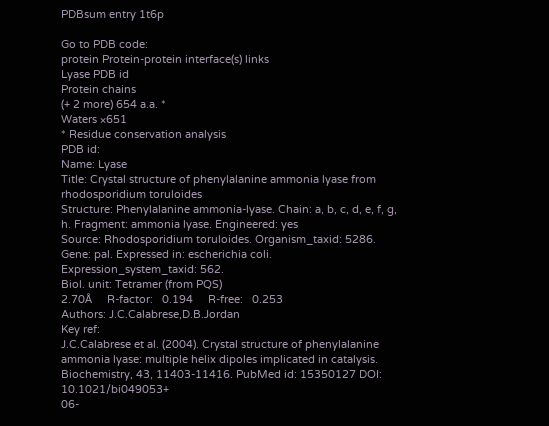PDBsum entry 1t6p

Go to PDB code:
protein Protein-protein interface(s) links
Lyase PDB id
Protein chains
(+ 2 more) 654 a.a. *
Waters ×651
* Residue conservation analysis
PDB id:
Name: Lyase
Title: Crystal structure of phenylalanine ammonia lyase from rhodosporidium toruloides
Structure: Phenylalanine ammonia-lyase. Chain: a, b, c, d, e, f, g, h. Fragment: ammonia lyase. Engineered: yes
Source: Rhodosporidium toruloides. Organism_taxid: 5286. Gene: pal. Expressed in: escherichia coli. Expression_system_taxid: 562.
Biol. unit: Tetramer (from PQS)
2.70Å     R-factor:   0.194     R-free:   0.253
Authors: J.C.Calabrese,D.B.Jordan
Key ref:
J.C.Calabrese et al. (2004). Crystal structure of phenylalanine ammonia lyase: multiple helix dipoles implicated in catalysis. Biochemistry, 43, 11403-11416. PubMed id: 15350127 DOI: 10.1021/bi049053+
06-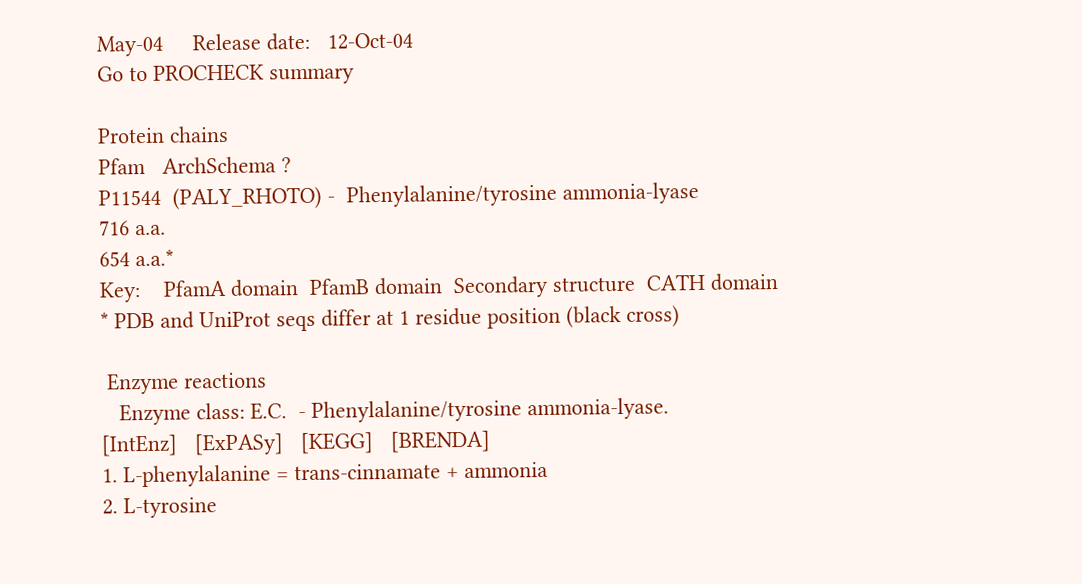May-04     Release date:   12-Oct-04
Go to PROCHECK summary

Protein chains
Pfam   ArchSchema ?
P11544  (PALY_RHOTO) -  Phenylalanine/tyrosine ammonia-lyase
716 a.a.
654 a.a.*
Key:    PfamA domain  PfamB domain  Secondary structure  CATH domain
* PDB and UniProt seqs differ at 1 residue position (black cross)

 Enzyme reactions
   Enzyme class: E.C.  - Phenylalanine/tyrosine ammonia-lyase.
[IntEnz]   [ExPASy]   [KEGG]   [BRENDA]
1. L-phenylalanine = trans-cinnamate + ammonia
2. L-tyrosine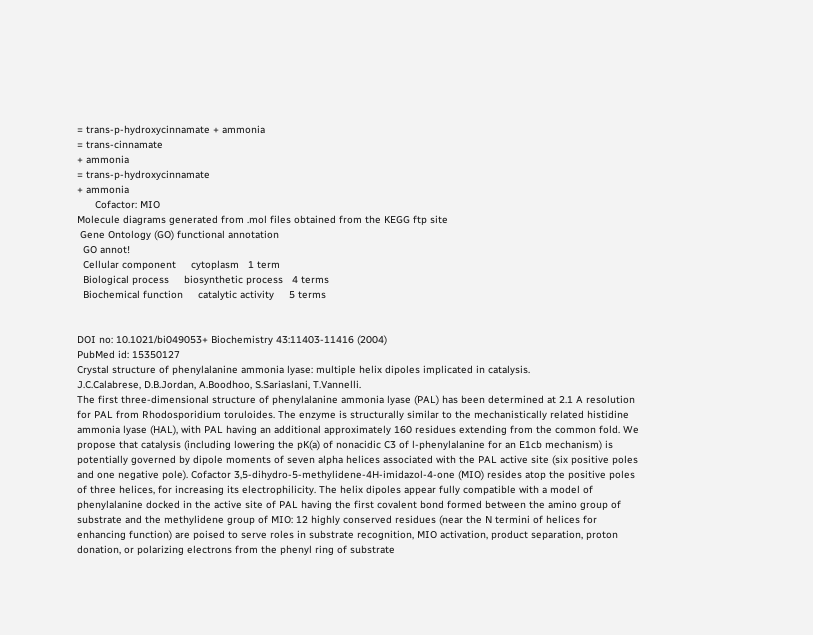= trans-p-hydroxycinnamate + ammonia
= trans-cinnamate
+ ammonia
= trans-p-hydroxycinnamate
+ ammonia
      Cofactor: MIO
Molecule diagrams generated from .mol files obtained from the KEGG ftp site
 Gene Ontology (GO) functional annotation
  GO annot!
  Cellular component     cytoplasm   1 term
  Biological process     biosynthetic process   4 terms
  Biochemical function     catalytic activity     5 terms


DOI no: 10.1021/bi049053+ Biochemistry 43:11403-11416 (2004)
PubMed id: 15350127
Crystal structure of phenylalanine ammonia lyase: multiple helix dipoles implicated in catalysis.
J.C.Calabrese, D.B.Jordan, A.Boodhoo, S.Sariaslani, T.Vannelli.
The first three-dimensional structure of phenylalanine ammonia lyase (PAL) has been determined at 2.1 A resolution for PAL from Rhodosporidium toruloides. The enzyme is structurally similar to the mechanistically related histidine ammonia lyase (HAL), with PAL having an additional approximately 160 residues extending from the common fold. We propose that catalysis (including lowering the pK(a) of nonacidic C3 of l-phenylalanine for an E1cb mechanism) is potentially governed by dipole moments of seven alpha helices associated with the PAL active site (six positive poles and one negative pole). Cofactor 3,5-dihydro-5-methylidene-4H-imidazol-4-one (MIO) resides atop the positive poles of three helices, for increasing its electrophilicity. The helix dipoles appear fully compatible with a model of phenylalanine docked in the active site of PAL having the first covalent bond formed between the amino group of substrate and the methylidene group of MIO: 12 highly conserved residues (near the N termini of helices for enhancing function) are poised to serve roles in substrate recognition, MIO activation, product separation, proton donation, or polarizing electrons from the phenyl ring of substrate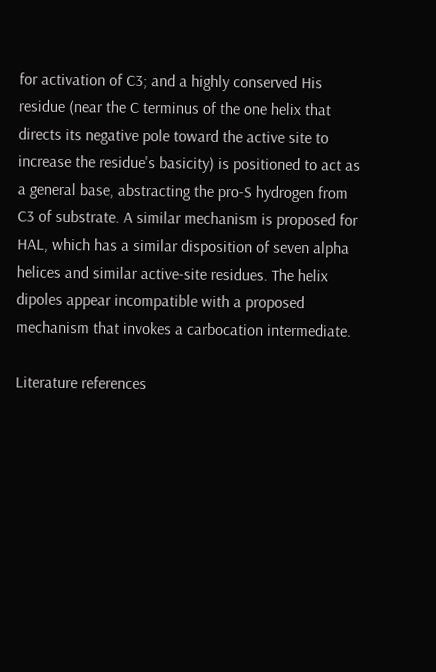for activation of C3; and a highly conserved His residue (near the C terminus of the one helix that directs its negative pole toward the active site to increase the residue's basicity) is positioned to act as a general base, abstracting the pro-S hydrogen from C3 of substrate. A similar mechanism is proposed for HAL, which has a similar disposition of seven alpha helices and similar active-site residues. The helix dipoles appear incompatible with a proposed mechanism that invokes a carbocation intermediate.

Literature references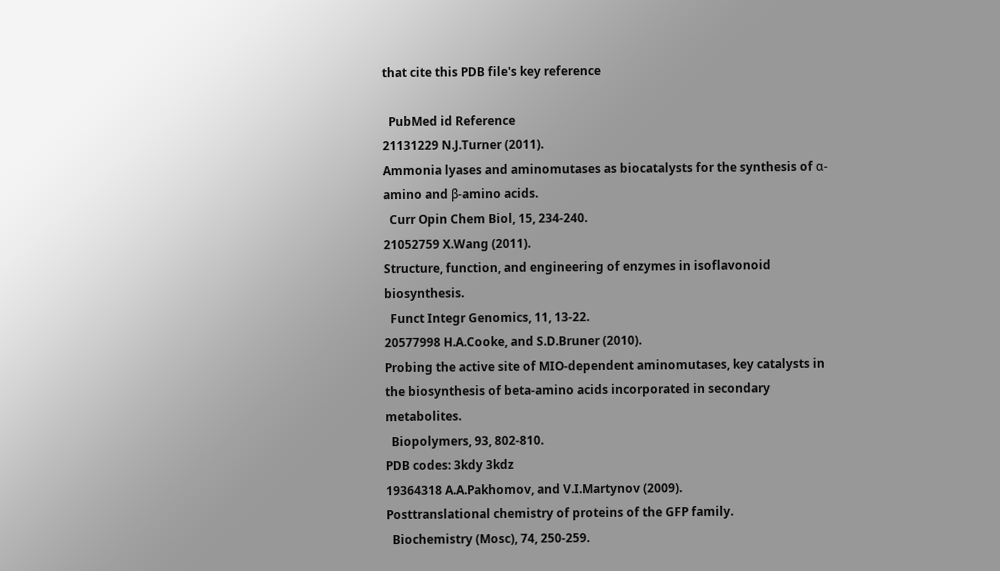that cite this PDB file's key reference

  PubMed id Reference
21131229 N.J.Turner (2011).
Ammonia lyases and aminomutases as biocatalysts for the synthesis of α-amino and β-amino acids.
  Curr Opin Chem Biol, 15, 234-240.
21052759 X.Wang (2011).
Structure, function, and engineering of enzymes in isoflavonoid biosynthesis.
  Funct Integr Genomics, 11, 13-22.
20577998 H.A.Cooke, and S.D.Bruner (2010).
Probing the active site of MIO-dependent aminomutases, key catalysts in the biosynthesis of beta-amino acids incorporated in secondary metabolites.
  Biopolymers, 93, 802-810.
PDB codes: 3kdy 3kdz
19364318 A.A.Pakhomov, and V.I.Martynov (2009).
Posttranslational chemistry of proteins of the GFP family.
  Biochemistry (Mosc), 74, 250-259.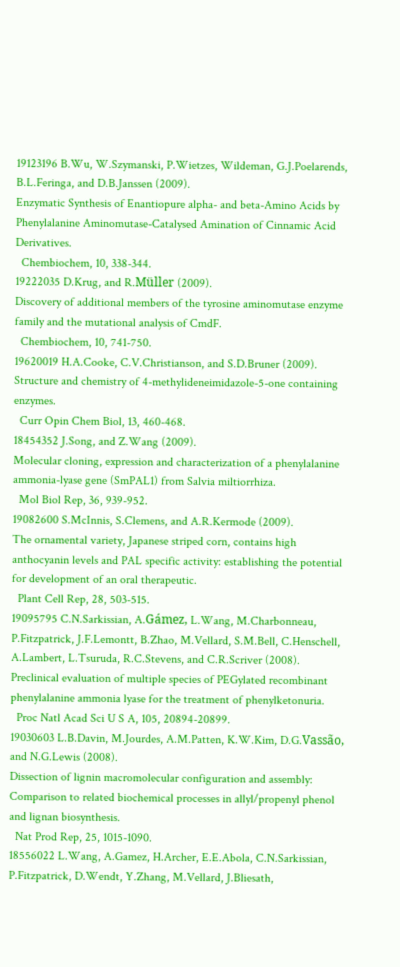19123196 B.Wu, W.Szymanski, P.Wietzes, Wildeman, G.J.Poelarends, B.L.Feringa, and D.B.Janssen (2009).
Enzymatic Synthesis of Enantiopure alpha- and beta-Amino Acids by Phenylalanine Aminomutase-Catalysed Amination of Cinnamic Acid Derivatives.
  Chembiochem, 10, 338-344.
19222035 D.Krug, and R.Müller (2009).
Discovery of additional members of the tyrosine aminomutase enzyme family and the mutational analysis of CmdF.
  Chembiochem, 10, 741-750.
19620019 H.A.Cooke, C.V.Christianson, and S.D.Bruner (2009).
Structure and chemistry of 4-methylideneimidazole-5-one containing enzymes.
  Curr Opin Chem Biol, 13, 460-468.
18454352 J.Song, and Z.Wang (2009).
Molecular cloning, expression and characterization of a phenylalanine ammonia-lyase gene (SmPAL1) from Salvia miltiorrhiza.
  Mol Biol Rep, 36, 939-952.
19082600 S.McInnis, S.Clemens, and A.R.Kermode (2009).
The ornamental variety, Japanese striped corn, contains high anthocyanin levels and PAL specific activity: establishing the potential for development of an oral therapeutic.
  Plant Cell Rep, 28, 503-515.
19095795 C.N.Sarkissian, A.Gámez, L.Wang, M.Charbonneau, P.Fitzpatrick, J.F.Lemontt, B.Zhao, M.Vellard, S.M.Bell, C.Henschell, A.Lambert, L.Tsuruda, R.C.Stevens, and C.R.Scriver (2008).
Preclinical evaluation of multiple species of PEGylated recombinant phenylalanine ammonia lyase for the treatment of phenylketonuria.
  Proc Natl Acad Sci U S A, 105, 20894-20899.
19030603 L.B.Davin, M.Jourdes, A.M.Patten, K.W.Kim, D.G.Vassão, and N.G.Lewis (2008).
Dissection of lignin macromolecular configuration and assembly: Comparison to related biochemical processes in allyl/propenyl phenol and lignan biosynthesis.
  Nat Prod Rep, 25, 1015-1090.
18556022 L.Wang, A.Gamez, H.Archer, E.E.Abola, C.N.Sarkissian, P.Fitzpatrick, D.Wendt, Y.Zhang, M.Vellard, J.Bliesath,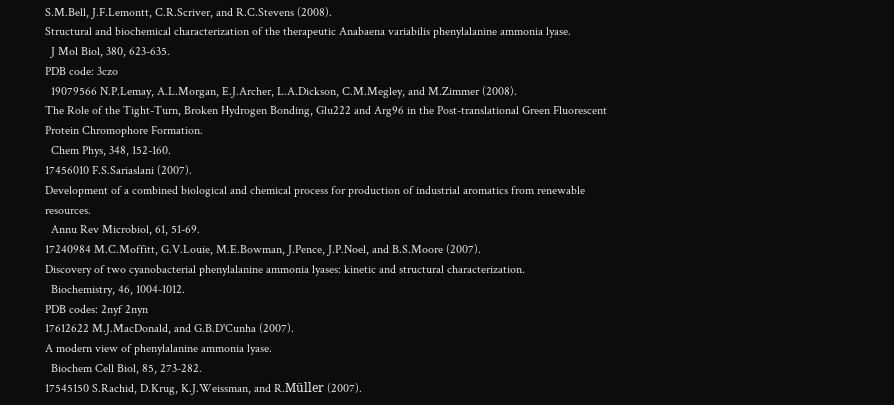S.M.Bell, J.F.Lemontt, C.R.Scriver, and R.C.Stevens (2008).
Structural and biochemical characterization of the therapeutic Anabaena variabilis phenylalanine ammonia lyase.
  J Mol Biol, 380, 623-635.
PDB code: 3czo
  19079566 N.P.Lemay, A.L.Morgan, E.J.Archer, L.A.Dickson, C.M.Megley, and M.Zimmer (2008).
The Role of the Tight-Turn, Broken Hydrogen Bonding, Glu222 and Arg96 in the Post-translational Green Fluorescent Protein Chromophore Formation.
  Chem Phys, 348, 152-160.
17456010 F.S.Sariaslani (2007).
Development of a combined biological and chemical process for production of industrial aromatics from renewable resources.
  Annu Rev Microbiol, 61, 51-69.
17240984 M.C.Moffitt, G.V.Louie, M.E.Bowman, J.Pence, J.P.Noel, and B.S.Moore (2007).
Discovery of two cyanobacterial phenylalanine ammonia lyases: kinetic and structural characterization.
  Biochemistry, 46, 1004-1012.
PDB codes: 2nyf 2nyn
17612622 M.J.MacDonald, and G.B.D'Cunha (2007).
A modern view of phenylalanine ammonia lyase.
  Biochem Cell Biol, 85, 273-282.
17545150 S.Rachid, D.Krug, K.J.Weissman, and R.Müller (2007).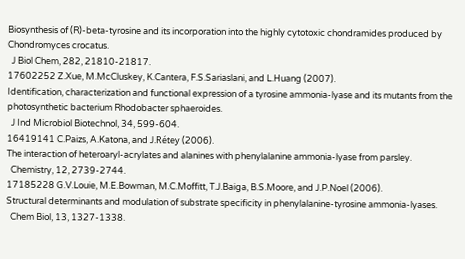Biosynthesis of (R)-beta-tyrosine and its incorporation into the highly cytotoxic chondramides produced by Chondromyces crocatus.
  J Biol Chem, 282, 21810-21817.
17602252 Z.Xue, M.McCluskey, K.Cantera, F.S.Sariaslani, and L.Huang (2007).
Identification, characterization and functional expression of a tyrosine ammonia-lyase and its mutants from the photosynthetic bacterium Rhodobacter sphaeroides.
  J Ind Microbiol Biotechnol, 34, 599-604.
16419141 C.Paizs, A.Katona, and J.Rétey (2006).
The interaction of heteroaryl-acrylates and alanines with phenylalanine ammonia-lyase from parsley.
  Chemistry, 12, 2739-2744.
17185228 G.V.Louie, M.E.Bowman, M.C.Moffitt, T.J.Baiga, B.S.Moore, and J.P.Noel (2006).
Structural determinants and modulation of substrate specificity in phenylalanine-tyrosine ammonia-lyases.
  Chem Biol, 13, 1327-1338.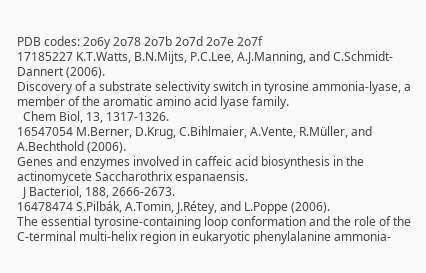PDB codes: 2o6y 2o78 2o7b 2o7d 2o7e 2o7f
17185227 K.T.Watts, B.N.Mijts, P.C.Lee, A.J.Manning, and C.Schmidt-Dannert (2006).
Discovery of a substrate selectivity switch in tyrosine ammonia-lyase, a member of the aromatic amino acid lyase family.
  Chem Biol, 13, 1317-1326.
16547054 M.Berner, D.Krug, C.Bihlmaier, A.Vente, R.Müller, and A.Bechthold (2006).
Genes and enzymes involved in caffeic acid biosynthesis in the actinomycete Saccharothrix espanaensis.
  J Bacteriol, 188, 2666-2673.
16478474 S.Pilbák, A.Tomin, J.Rétey, and L.Poppe (2006).
The essential tyrosine-containing loop conformation and the role of the C-terminal multi-helix region in eukaryotic phenylalanine ammonia-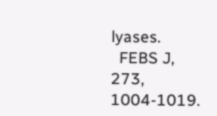lyases.
  FEBS J, 273, 1004-1019.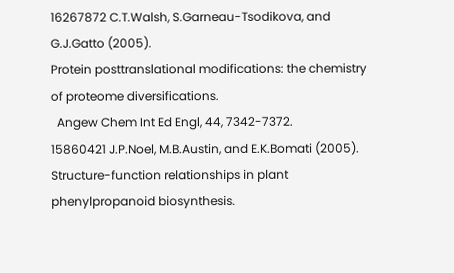16267872 C.T.Walsh, S.Garneau-Tsodikova, and G.J.Gatto (2005).
Protein posttranslational modifications: the chemistry of proteome diversifications.
  Angew Chem Int Ed Engl, 44, 7342-7372.
15860421 J.P.Noel, M.B.Austin, and E.K.Bomati (2005).
Structure-function relationships in plant phenylpropanoid biosynthesis.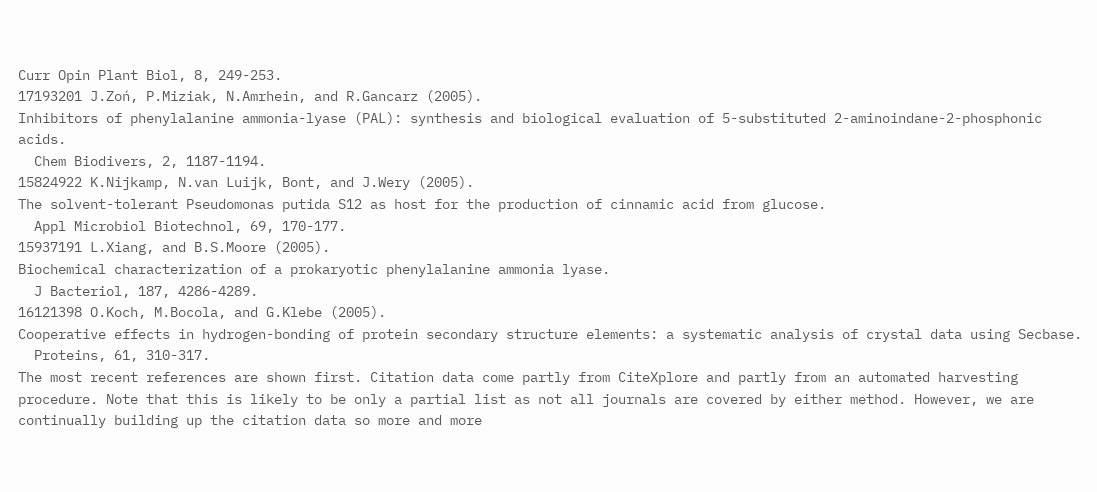Curr Opin Plant Biol, 8, 249-253.
17193201 J.Zoń, P.Miziak, N.Amrhein, and R.Gancarz (2005).
Inhibitors of phenylalanine ammonia-lyase (PAL): synthesis and biological evaluation of 5-substituted 2-aminoindane-2-phosphonic acids.
  Chem Biodivers, 2, 1187-1194.
15824922 K.Nijkamp, N.van Luijk, Bont, and J.Wery (2005).
The solvent-tolerant Pseudomonas putida S12 as host for the production of cinnamic acid from glucose.
  Appl Microbiol Biotechnol, 69, 170-177.
15937191 L.Xiang, and B.S.Moore (2005).
Biochemical characterization of a prokaryotic phenylalanine ammonia lyase.
  J Bacteriol, 187, 4286-4289.
16121398 O.Koch, M.Bocola, and G.Klebe (2005).
Cooperative effects in hydrogen-bonding of protein secondary structure elements: a systematic analysis of crystal data using Secbase.
  Proteins, 61, 310-317.
The most recent references are shown first. Citation data come partly from CiteXplore and partly from an automated harvesting procedure. Note that this is likely to be only a partial list as not all journals are covered by either method. However, we are continually building up the citation data so more and more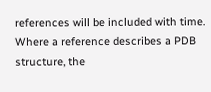references will be included with time. Where a reference describes a PDB structure, the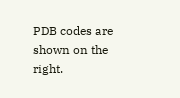PDB codes are shown on the right.